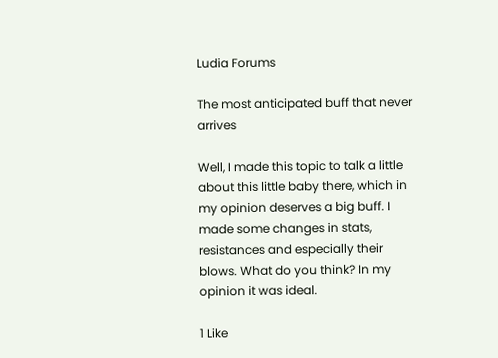Ludia Forums

The most anticipated buff that never arrives

Well, I made this topic to talk a little about this little baby there, which in my opinion deserves a big buff. I made some changes in stats, resistances and especially their blows. What do you think? In my opinion it was ideal.

1 Like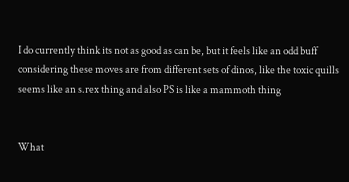I do currently think its not as good as can be, but it feels like an odd buff considering these moves are from different sets of dinos, like the toxic quills seems like an s.rex thing and also PS is like a mammoth thing


What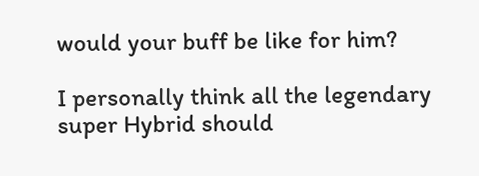would your buff be like for him?

I personally think all the legendary super Hybrid should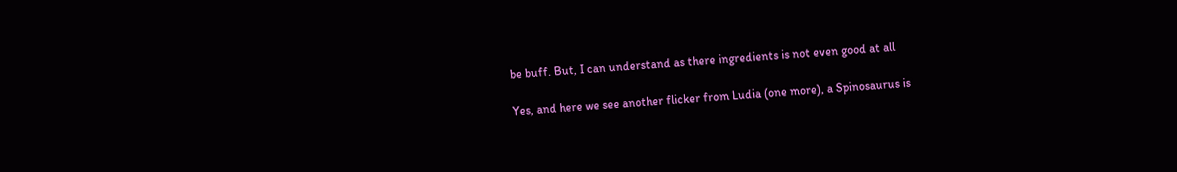be buff. But, I can understand as there ingredients is not even good at all

Yes, and here we see another flicker from Ludia (one more), a Spinosaurus is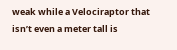weak while a Velociraptor that isn’t even a meter tall is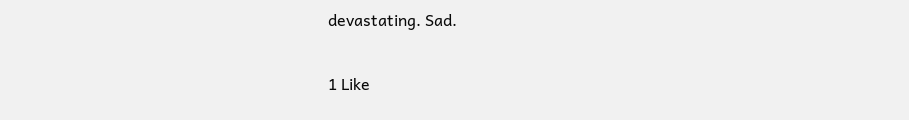devastating. Sad.

1 Like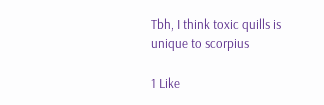Tbh, I think toxic quills is unique to scorpius

1 Like